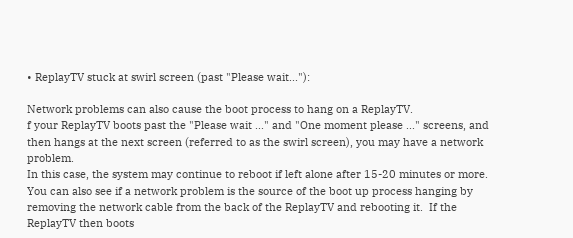• ReplayTV stuck at swirl screen (past "Please wait..."):

Network problems can also cause the boot process to hang on a ReplayTV.
f your ReplayTV boots past the "Please wait ..." and "One moment please ..." screens, and then hangs at the next screen (referred to as the swirl screen), you may have a network problem.
In this case, the system may continue to reboot if left alone after 15-20 minutes or more.  You can also see if a network problem is the source of the boot up process hanging by removing the network cable from the back of the ReplayTV and rebooting it.  If the ReplayTV then boots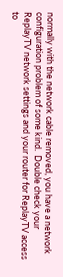normally with the network cable removed, you have a network configuration problem of some kind.  Double check your ReplayTV network settings and your router for ReplayTV access to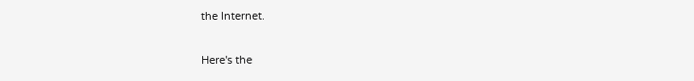the Internet.

Here's the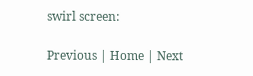swirl screen:

Previous | Home | Next